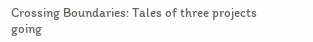Crossing Boundaries: Tales of three projects going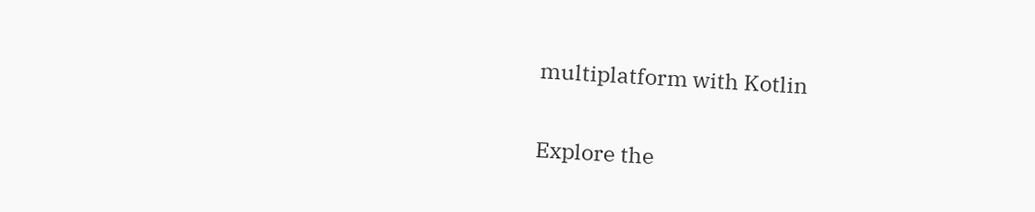multiplatform with Kotlin

Explore the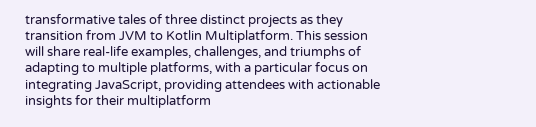transformative tales of three distinct projects as they transition from JVM to Kotlin Multiplatform. This session will share real-life examples, challenges, and triumphs of adapting to multiple platforms, with a particular focus on integrating JavaScript, providing attendees with actionable insights for their multiplatform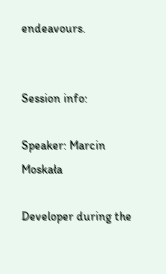endeavours.


Session info:

Speaker: Marcin Moskała

Developer during the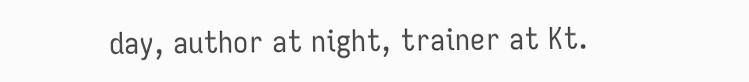day, author at night, trainer at Kt.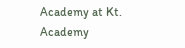Academy at Kt. Academy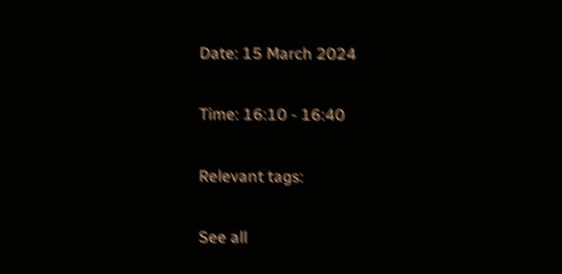Date: 15 March 2024

Time: 16:10 - 16:40

Relevant tags:

See all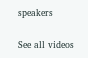speakers

See all videos